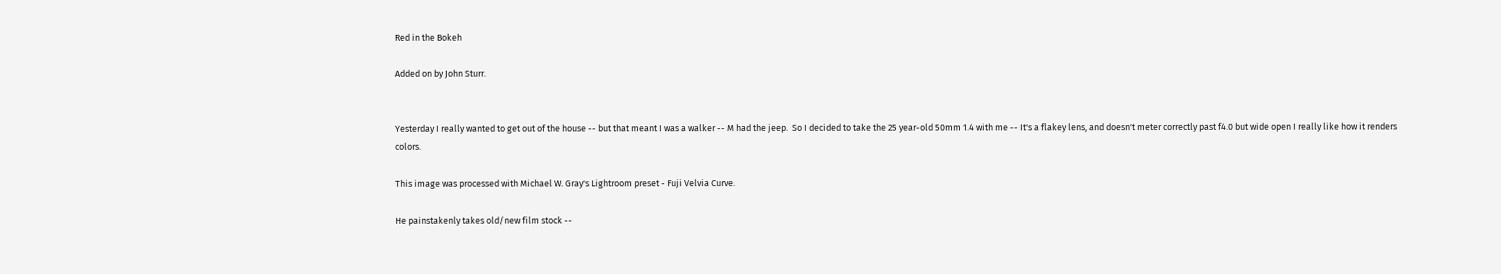Red in the Bokeh

Added on by John Sturr.


Yesterday I really wanted to get out of the house -- but that meant I was a walker -- M had the jeep.  So I decided to take the 25 year-old 50mm 1.4 with me -- It's a flakey lens, and doesn't meter correctly past f4.0 but wide open I really like how it renders colors.

This image was processed with Michael W. Gray's Lightroom preset - Fuji Velvia Curve.

He painstakenly takes old/new film stock --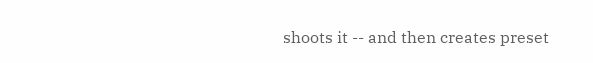shoots it -- and then creates preset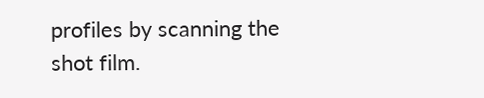profiles by scanning the shot film.